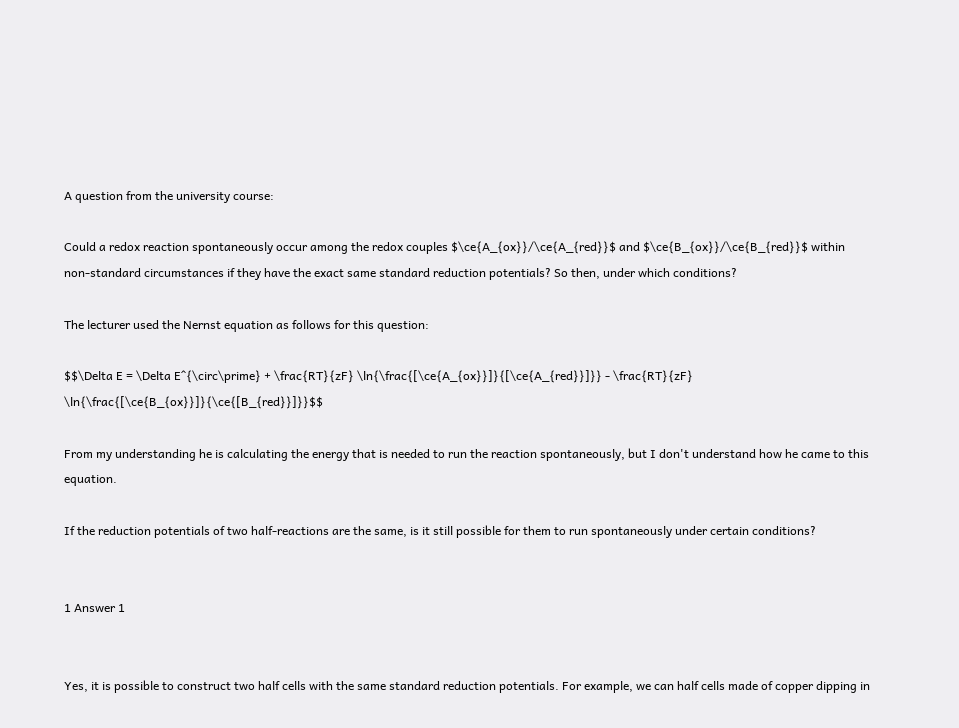A question from the university course:

Could a redox reaction spontaneously occur among the redox couples $\ce{A_{ox}}/\ce{A_{red}}$ and $\ce{B_{ox}}/\ce{B_{red}}$ within non-standard circumstances if they have the exact same standard reduction potentials? So then, under which conditions?

The lecturer used the Nernst equation as follows for this question:

$$\Delta E = \Delta E^{\circ\prime} + \frac{RT}{zF} \ln{\frac{[\ce{A_{ox}}]}{[\ce{A_{red}}]}} - \frac{RT}{zF} \ln{\frac{[\ce{B_{ox}}]}{\ce{[B_{red}}]}}$$

From my understanding he is calculating the energy that is needed to run the reaction spontaneously, but I don't understand how he came to this equation.

If the reduction potentials of two half-reactions are the same, is it still possible for them to run spontaneously under certain conditions?


1 Answer 1


Yes, it is possible to construct two half cells with the same standard reduction potentials. For example, we can half cells made of copper dipping in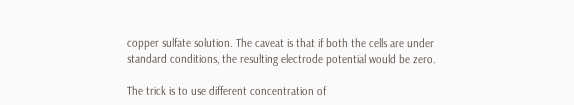copper sulfate solution. The caveat is that if both the cells are under standard conditions, the resulting electrode potential would be zero.

The trick is to use different concentration of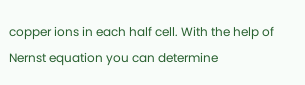copper ions in each half cell. With the help of Nernst equation you can determine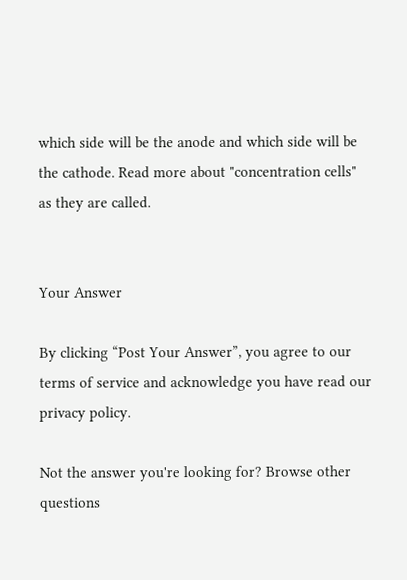which side will be the anode and which side will be the cathode. Read more about "concentration cells" as they are called.


Your Answer

By clicking “Post Your Answer”, you agree to our terms of service and acknowledge you have read our privacy policy.

Not the answer you're looking for? Browse other questions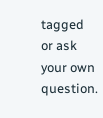tagged or ask your own question.